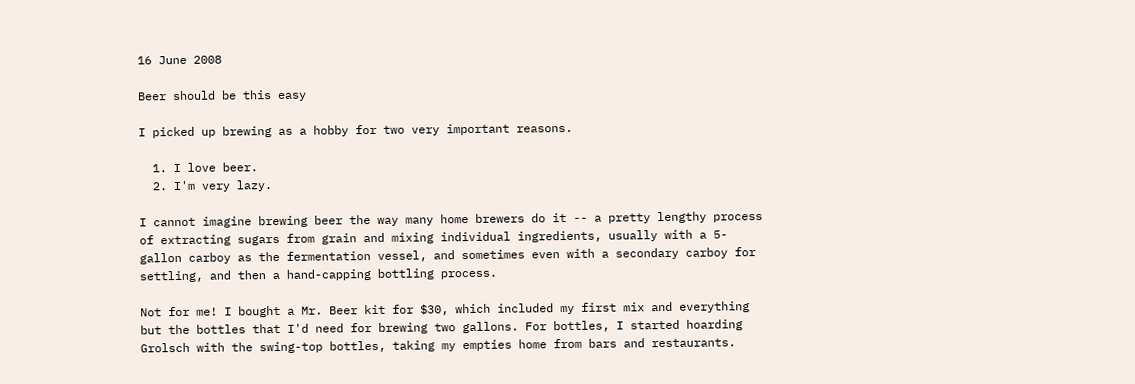16 June 2008

Beer should be this easy

I picked up brewing as a hobby for two very important reasons.

  1. I love beer.
  2. I'm very lazy.

I cannot imagine brewing beer the way many home brewers do it -- a pretty lengthy process of extracting sugars from grain and mixing individual ingredients, usually with a 5-gallon carboy as the fermentation vessel, and sometimes even with a secondary carboy for settling, and then a hand-capping bottling process.

Not for me! I bought a Mr. Beer kit for $30, which included my first mix and everything but the bottles that I'd need for brewing two gallons. For bottles, I started hoarding Grolsch with the swing-top bottles, taking my empties home from bars and restaurants.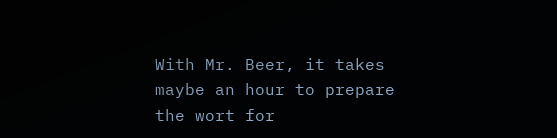With Mr. Beer, it takes maybe an hour to prepare the wort for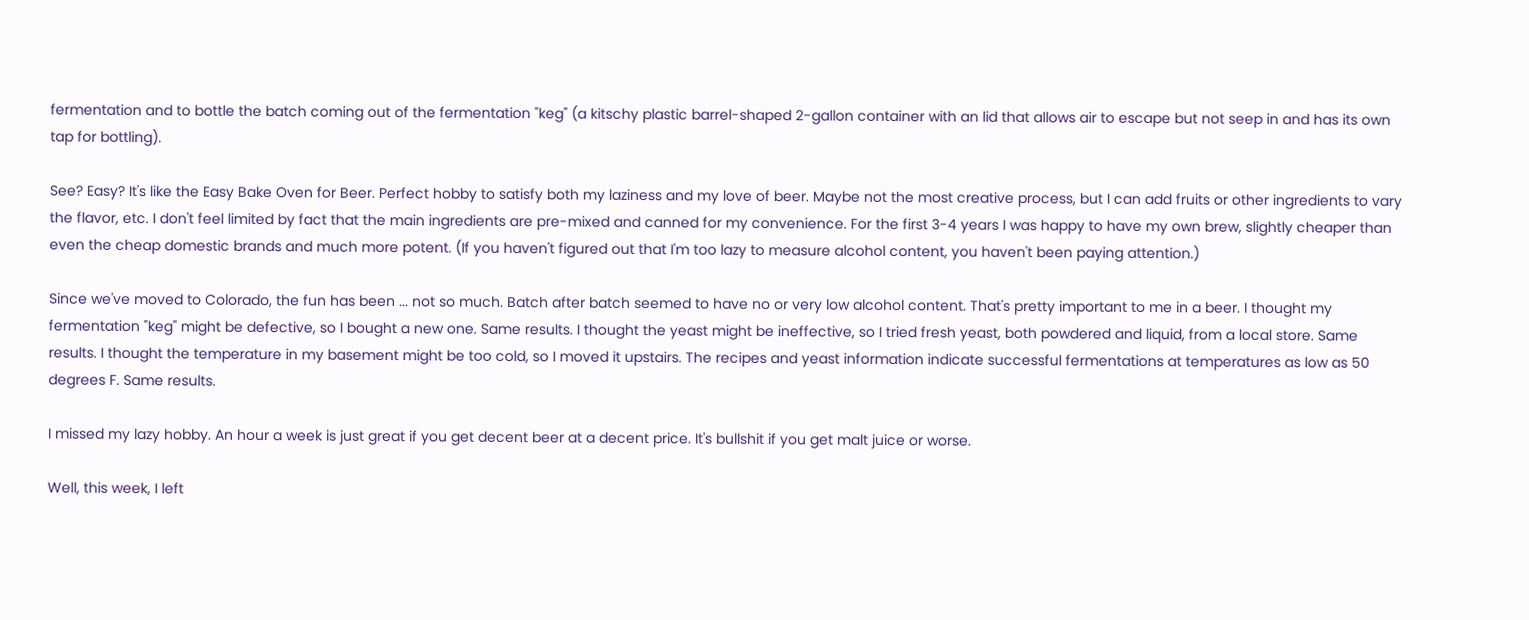fermentation and to bottle the batch coming out of the fermentation "keg" (a kitschy plastic barrel-shaped 2-gallon container with an lid that allows air to escape but not seep in and has its own tap for bottling).

See? Easy? It's like the Easy Bake Oven for Beer. Perfect hobby to satisfy both my laziness and my love of beer. Maybe not the most creative process, but I can add fruits or other ingredients to vary the flavor, etc. I don't feel limited by fact that the main ingredients are pre-mixed and canned for my convenience. For the first 3-4 years I was happy to have my own brew, slightly cheaper than even the cheap domestic brands and much more potent. (If you haven't figured out that I'm too lazy to measure alcohol content, you haven't been paying attention.)

Since we've moved to Colorado, the fun has been ... not so much. Batch after batch seemed to have no or very low alcohol content. That's pretty important to me in a beer. I thought my fermentation "keg" might be defective, so I bought a new one. Same results. I thought the yeast might be ineffective, so I tried fresh yeast, both powdered and liquid, from a local store. Same results. I thought the temperature in my basement might be too cold, so I moved it upstairs. The recipes and yeast information indicate successful fermentations at temperatures as low as 50 degrees F. Same results.

I missed my lazy hobby. An hour a week is just great if you get decent beer at a decent price. It's bullshit if you get malt juice or worse.

Well, this week, I left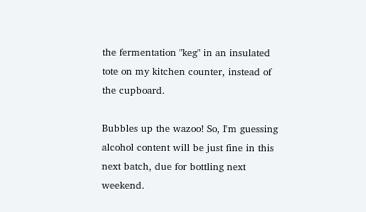the fermentation "keg" in an insulated tote on my kitchen counter, instead of the cupboard.

Bubbles up the wazoo! So, I'm guessing alcohol content will be just fine in this next batch, due for bottling next weekend.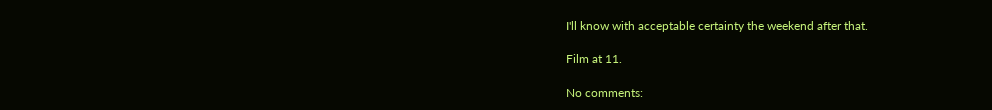I'll know with acceptable certainty the weekend after that.

Film at 11.

No comments: